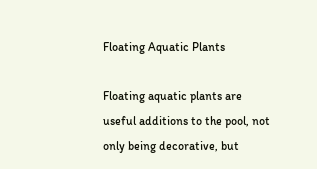Floating Aquatic Plants

Floating aquatic plants are useful additions to the pool, not only being decorative, but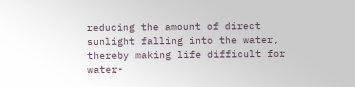reducing the amount of direct sunlight falling into the water, thereby making life difficult for water-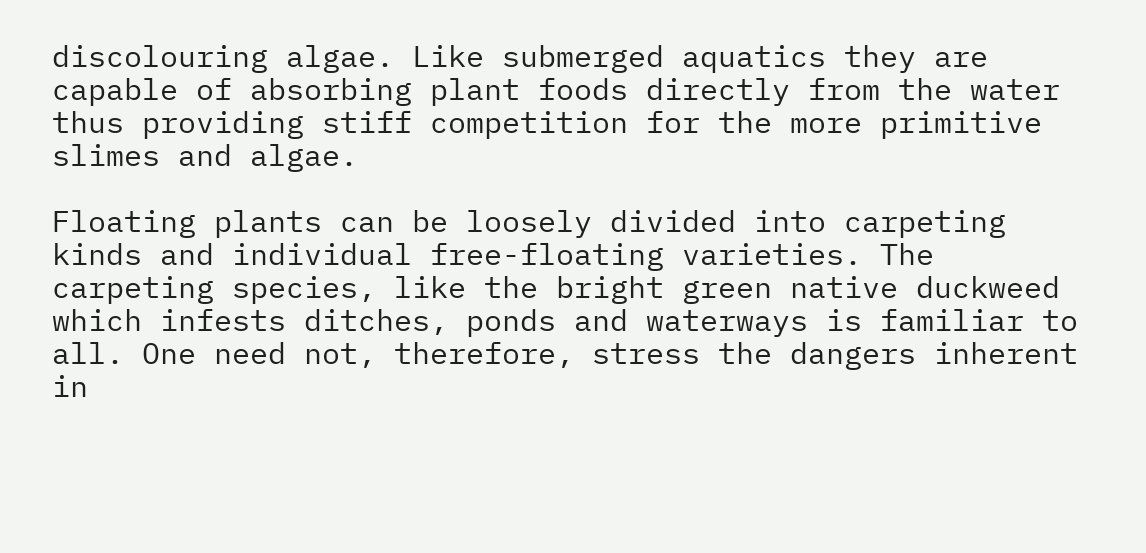discolouring algae. Like submerged aquatics they are capable of absorbing plant foods directly from the water thus providing stiff competition for the more primitive slimes and algae.

Floating plants can be loosely divided into carpeting kinds and individual free-floating varieties. The carpeting species, like the bright green native duckweed which infests ditches, ponds and waterways is familiar to all. One need not, therefore, stress the dangers inherent in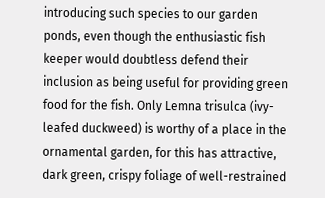introducing such species to our garden ponds, even though the enthusiastic fish keeper would doubtless defend their inclusion as being useful for providing green food for the fish. Only Lemna trisulca (ivy-leafed duckweed) is worthy of a place in the ornamental garden, for this has attractive, dark green, crispy foliage of well-restrained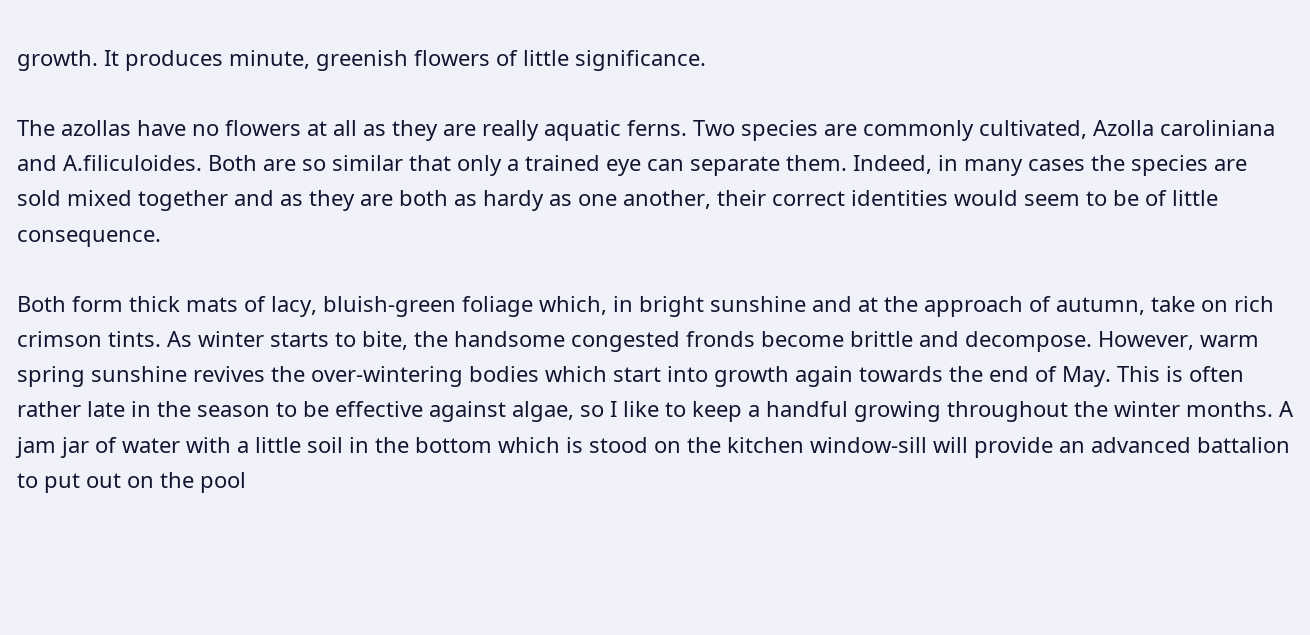growth. It produces minute, greenish flowers of little significance.

The azollas have no flowers at all as they are really aquatic ferns. Two species are commonly cultivated, Azolla caroliniana and A.filiculoides. Both are so similar that only a trained eye can separate them. Indeed, in many cases the species are sold mixed together and as they are both as hardy as one another, their correct identities would seem to be of little consequence.

Both form thick mats of lacy, bluish-green foliage which, in bright sunshine and at the approach of autumn, take on rich crimson tints. As winter starts to bite, the handsome congested fronds become brittle and decompose. However, warm spring sunshine revives the over-wintering bodies which start into growth again towards the end of May. This is often rather late in the season to be effective against algae, so I like to keep a handful growing throughout the winter months. A jam jar of water with a little soil in the bottom which is stood on the kitchen window-sill will provide an advanced battalion to put out on the pool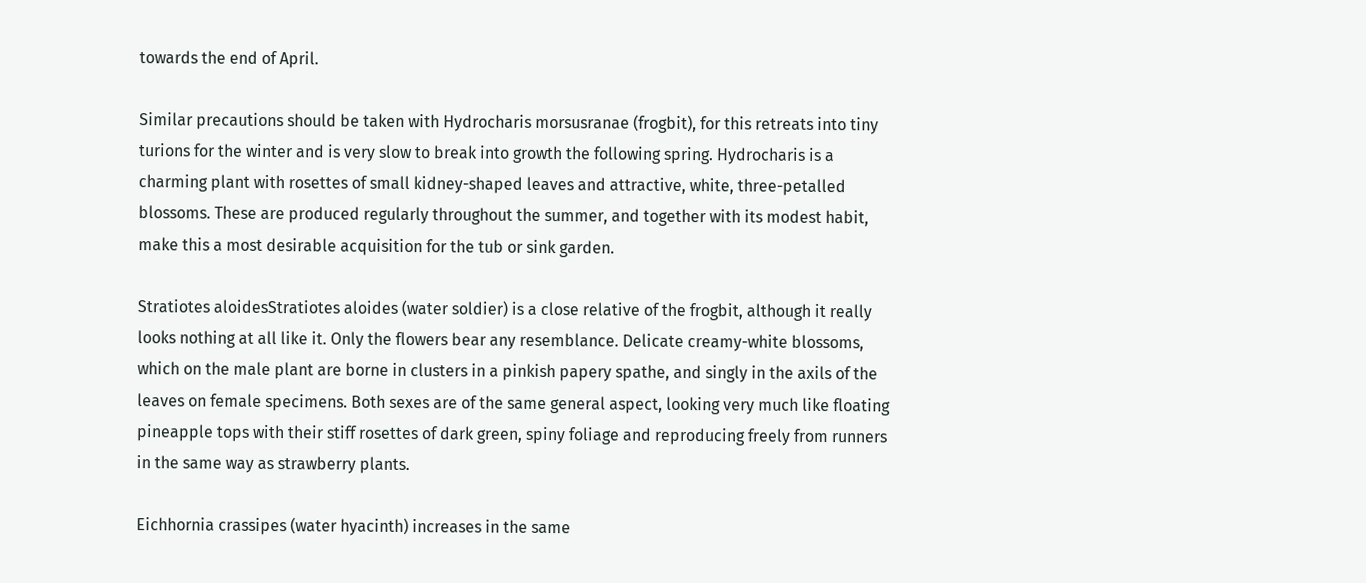towards the end of April.

Similar precautions should be taken with Hydrocharis morsusranae (frogbit), for this retreats into tiny turions for the winter and is very slow to break into growth the following spring. Hydrocharis is a charming plant with rosettes of small kidney-shaped leaves and attractive, white, three-petalled blossoms. These are produced regularly throughout the summer, and together with its modest habit, make this a most desirable acquisition for the tub or sink garden.

Stratiotes aloidesStratiotes aloides (water soldier) is a close relative of the frogbit, although it really looks nothing at all like it. Only the flowers bear any resemblance. Delicate creamy-white blossoms, which on the male plant are borne in clusters in a pinkish papery spathe, and singly in the axils of the leaves on female specimens. Both sexes are of the same general aspect, looking very much like floating pineapple tops with their stiff rosettes of dark green, spiny foliage and reproducing freely from runners in the same way as strawberry plants.

Eichhornia crassipes (water hyacinth) increases in the same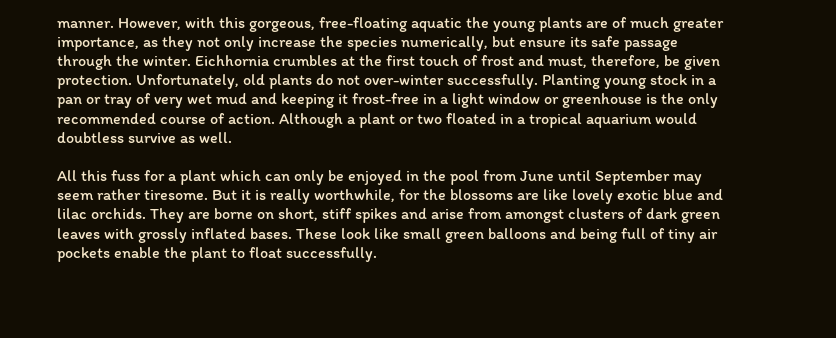manner. However, with this gorgeous, free-floating aquatic the young plants are of much greater importance, as they not only increase the species numerically, but ensure its safe passage through the winter. Eichhornia crumbles at the first touch of frost and must, therefore, be given protection. Unfortunately, old plants do not over-winter successfully. Planting young stock in a pan or tray of very wet mud and keeping it frost-free in a light window or greenhouse is the only recommended course of action. Although a plant or two floated in a tropical aquarium would doubtless survive as well.

All this fuss for a plant which can only be enjoyed in the pool from June until September may seem rather tiresome. But it is really worthwhile, for the blossoms are like lovely exotic blue and lilac orchids. They are borne on short, stiff spikes and arise from amongst clusters of dark green leaves with grossly inflated bases. These look like small green balloons and being full of tiny air pockets enable the plant to float successfully.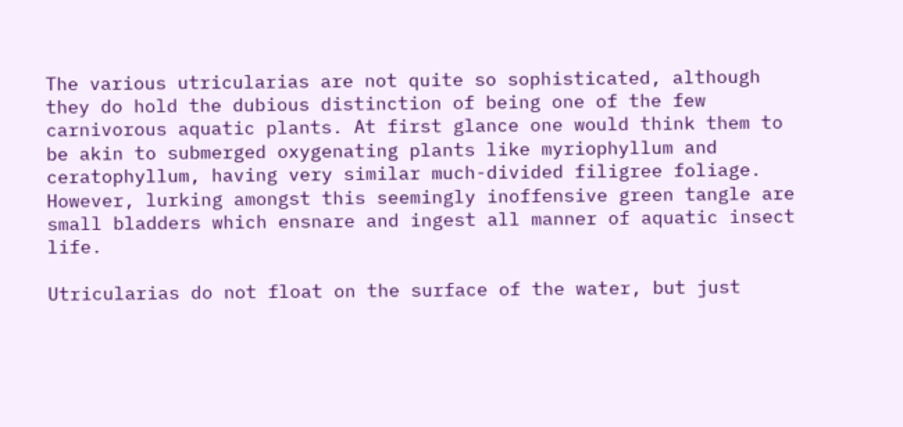The various utricularias are not quite so sophisticated, although they do hold the dubious distinction of being one of the few carnivorous aquatic plants. At first glance one would think them to be akin to submerged oxygenating plants like myriophyllum and ceratophyllum, having very similar much-divided filigree foliage. However, lurking amongst this seemingly inoffensive green tangle are small bladders which ensnare and ingest all manner of aquatic insect life.

Utricularias do not float on the surface of the water, but just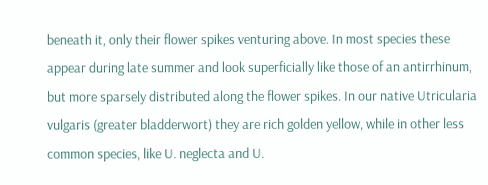beneath it, only their flower spikes venturing above. In most species these appear during late summer and look superficially like those of an antirrhinum, but more sparsely distributed along the flower spikes. In our native Utricularia vulgaris (greater bladderwort) they are rich golden yellow, while in other less common species, like U. neglecta and U.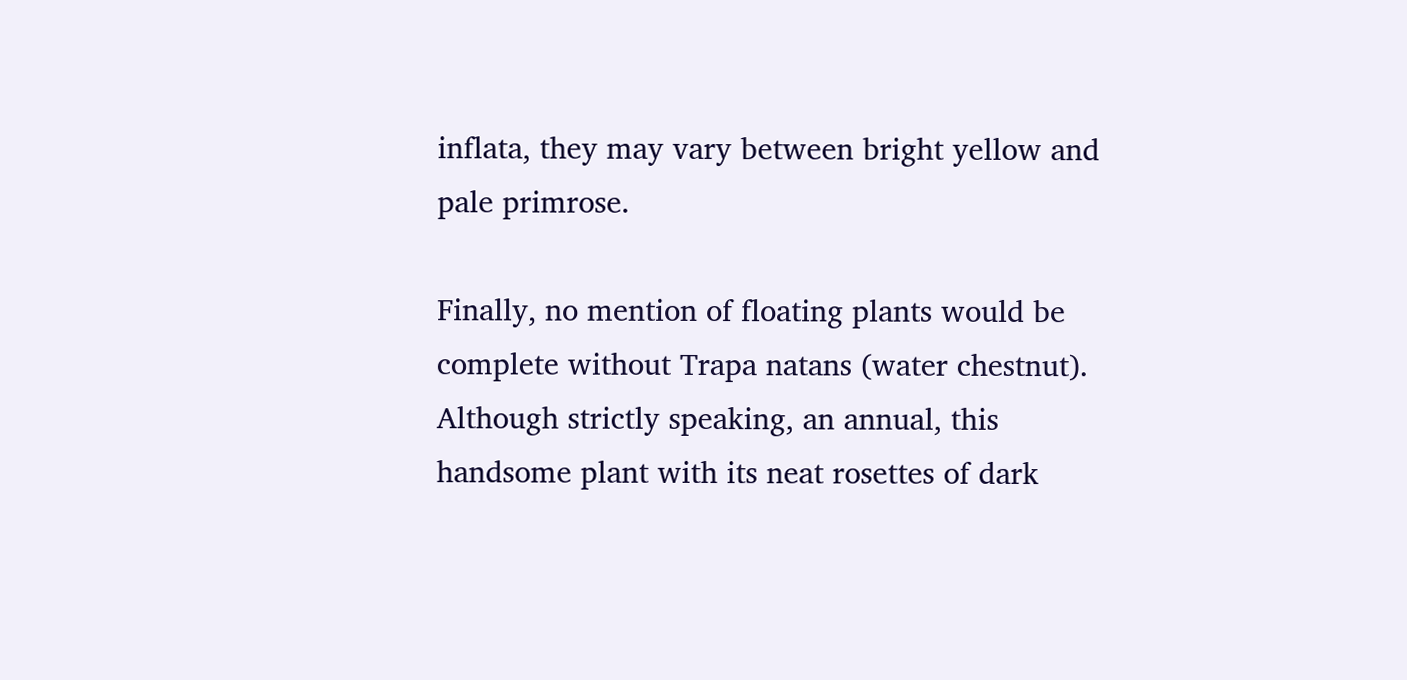inflata, they may vary between bright yellow and pale primrose.

Finally, no mention of floating plants would be complete without Trapa natans (water chestnut). Although strictly speaking, an annual, this handsome plant with its neat rosettes of dark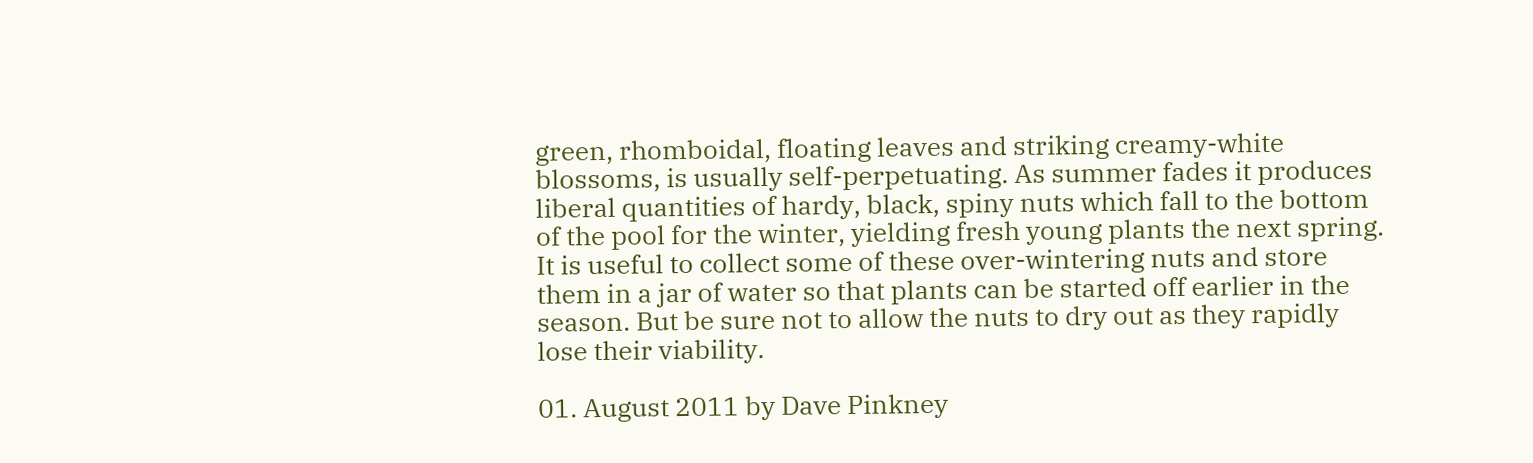green, rhomboidal, floating leaves and striking creamy-white blossoms, is usually self-perpetuating. As summer fades it produces liberal quantities of hardy, black, spiny nuts which fall to the bottom of the pool for the winter, yielding fresh young plants the next spring. It is useful to collect some of these over-wintering nuts and store them in a jar of water so that plants can be started off earlier in the season. But be sure not to allow the nuts to dry out as they rapidly lose their viability.

01. August 2011 by Dave Pinkney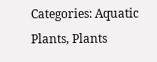Categories: Aquatic Plants, Plants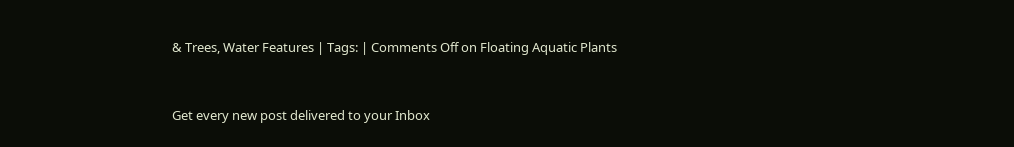& Trees, Water Features | Tags: | Comments Off on Floating Aquatic Plants


Get every new post delivered to your Inbox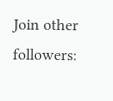Join other followers: